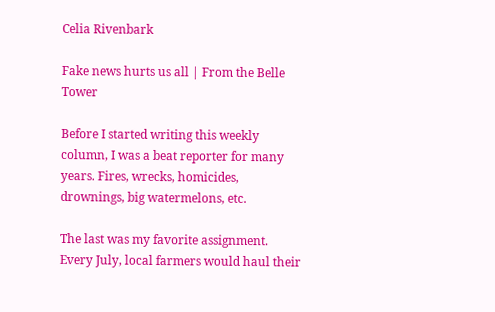Celia Rivenbark

Fake news hurts us all | From the Belle Tower

Before I started writing this weekly column, I was a beat reporter for many years. Fires, wrecks, homicides, drownings, big watermelons, etc.

The last was my favorite assignment. Every July, local farmers would haul their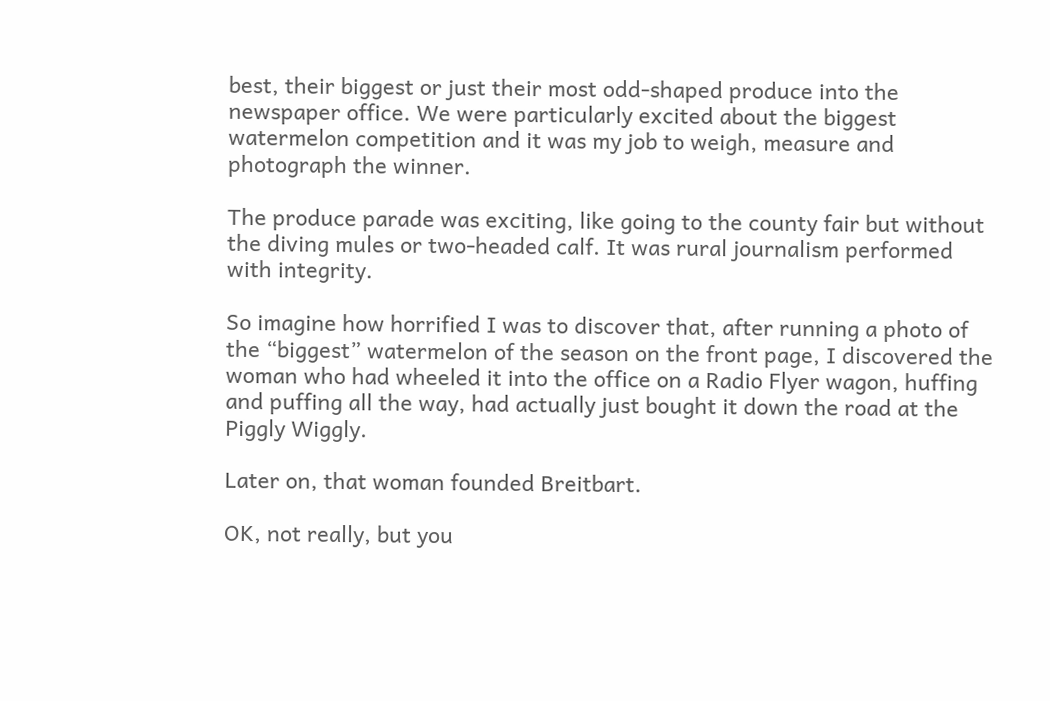best, their biggest or just their most odd-shaped produce into the newspaper office. We were particularly excited about the biggest watermelon competition and it was my job to weigh, measure and photograph the winner.

The produce parade was exciting, like going to the county fair but without the diving mules or two-headed calf. It was rural journalism performed with integrity.

So imagine how horrified I was to discover that, after running a photo of the “biggest” watermelon of the season on the front page, I discovered the woman who had wheeled it into the office on a Radio Flyer wagon, huffing and puffing all the way, had actually just bought it down the road at the Piggly Wiggly.

Later on, that woman founded Breitbart.

OK, not really, but you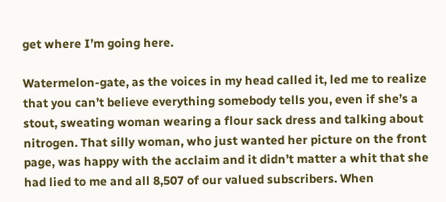get where I’m going here.

Watermelon-gate, as the voices in my head called it, led me to realize that you can’t believe everything somebody tells you, even if she’s a stout, sweating woman wearing a flour sack dress and talking about nitrogen. That silly woman, who just wanted her picture on the front page, was happy with the acclaim and it didn’t matter a whit that she had lied to me and all 8,507 of our valued subscribers. When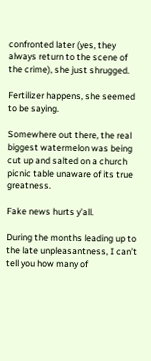confronted later (yes, they always return to the scene of the crime), she just shrugged.

Fertilizer happens, she seemed to be saying.

Somewhere out there, the real biggest watermelon was being cut up and salted on a church picnic table unaware of its true greatness.

Fake news hurts y’all.

During the months leading up to the late unpleasantness, I can’t tell you how many of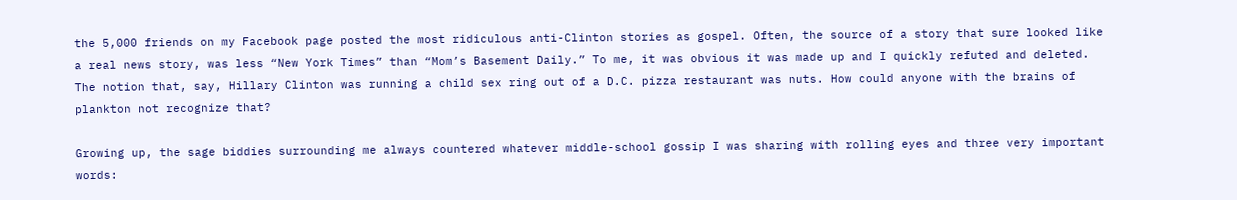the 5,000 friends on my Facebook page posted the most ridiculous anti-Clinton stories as gospel. Often, the source of a story that sure looked like a real news story, was less “New York Times” than “Mom’s Basement Daily.” To me, it was obvious it was made up and I quickly refuted and deleted. The notion that, say, Hillary Clinton was running a child sex ring out of a D.C. pizza restaurant was nuts. How could anyone with the brains of plankton not recognize that?

Growing up, the sage biddies surrounding me always countered whatever middle-school gossip I was sharing with rolling eyes and three very important words: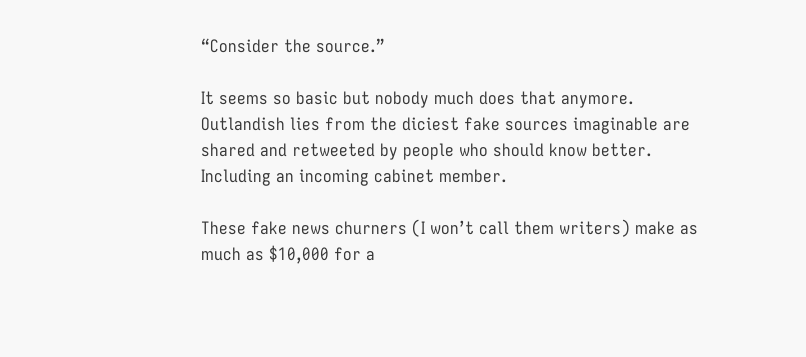“Consider the source.”

It seems so basic but nobody much does that anymore. Outlandish lies from the diciest fake sources imaginable are shared and retweeted by people who should know better. Including an incoming cabinet member.

These fake news churners (I won’t call them writers) make as much as $10,000 for a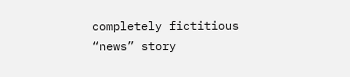completely fictitious “news” story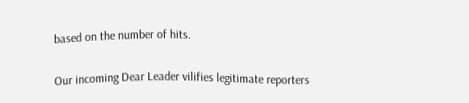based on the number of hits.

Our incoming Dear Leader vilifies legitimate reporters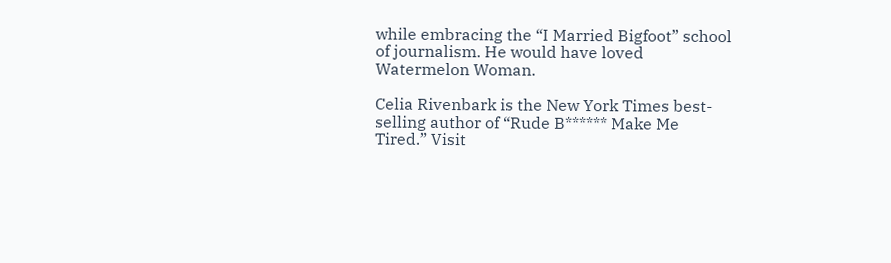while embracing the “I Married Bigfoot” school of journalism. He would have loved Watermelon Woman.

Celia Rivenbark is the New York Times best-selling author of “Rude B****** Make Me Tired.” Visit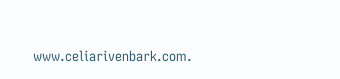www.celiarivenbark.com.